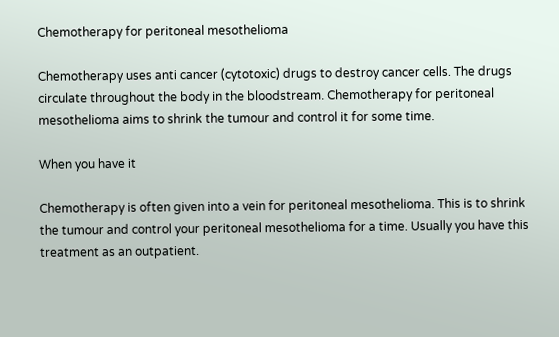Chemotherapy for peritoneal mesothelioma

Chemotherapy uses anti cancer (cytotoxic) drugs to destroy cancer cells. The drugs circulate throughout the body in the bloodstream. Chemotherapy for peritoneal mesothelioma aims to shrink the tumour and control it for some time.

When you have it

Chemotherapy is often given into a vein for peritoneal mesothelioma. This is to shrink the tumour and control your peritoneal mesothelioma for a time. Usually you have this treatment as an outpatient.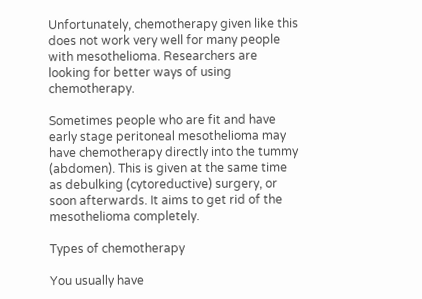Unfortunately, chemotherapy given like this does not work very well for many people with mesothelioma. Researchers are looking for better ways of using chemotherapy.

Sometimes people who are fit and have early stage peritoneal mesothelioma may have chemotherapy directly into the tummy (abdomen). This is given at the same time as debulking (cytoreductive) surgery, or soon afterwards. It aims to get rid of the mesothelioma completely.

Types of chemotherapy

You usually have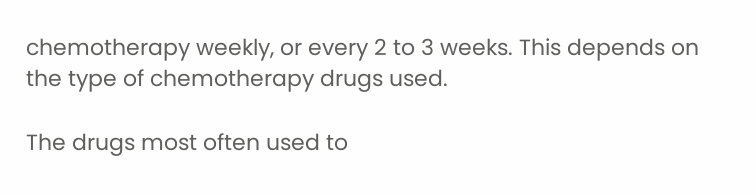chemotherapy weekly, or every 2 to 3 weeks. This depends on the type of chemotherapy drugs used.

The drugs most often used to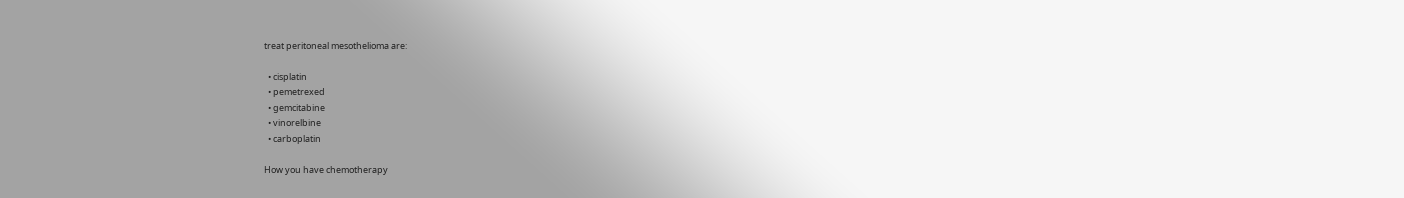treat peritoneal mesothelioma are:

  • cisplatin
  • pemetrexed
  • gemcitabine
  • vinorelbine
  • carboplatin

How you have chemotherapy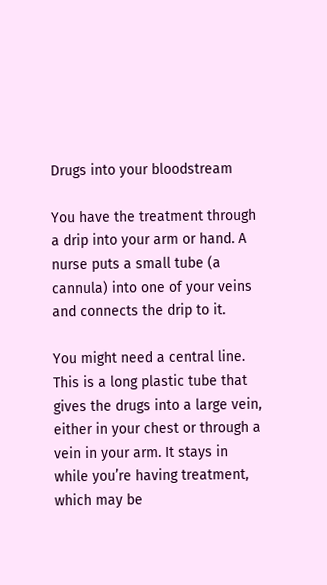Drugs into your bloodstream

You have the treatment through a drip into your arm or hand. A nurse puts a small tube (a cannula) into one of your veins and connects the drip to it.

You might need a central line. This is a long plastic tube that gives the drugs into a large vein, either in your chest or through a vein in your arm. It stays in while you’re having treatment, which may be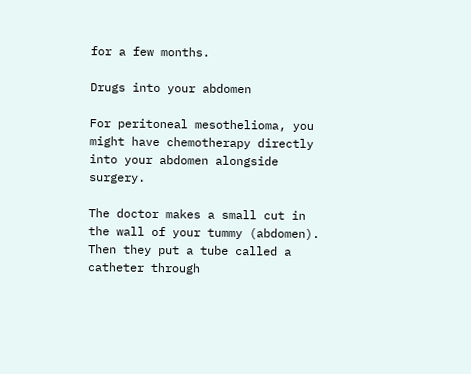for a few months.

Drugs into your abdomen

For peritoneal mesothelioma, you might have chemotherapy directly into your abdomen alongside surgery.

The doctor makes a small cut in the wall of your tummy (abdomen). Then they put a tube called a catheter through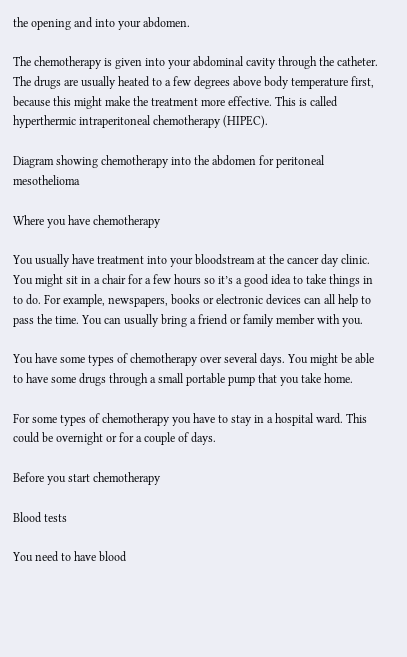the opening and into your abdomen.

The chemotherapy is given into your abdominal cavity through the catheter. The drugs are usually heated to a few degrees above body temperature first, because this might make the treatment more effective. This is called hyperthermic intraperitoneal chemotherapy (HIPEC).

Diagram showing chemotherapy into the abdomen for peritoneal mesothelioma

Where you have chemotherapy

You usually have treatment into your bloodstream at the cancer day clinic. You might sit in a chair for a few hours so it’s a good idea to take things in to do. For example, newspapers, books or electronic devices can all help to pass the time. You can usually bring a friend or family member with you.

You have some types of chemotherapy over several days. You might be able to have some drugs through a small portable pump that you take home.

For some types of chemotherapy you have to stay in a hospital ward. This could be overnight or for a couple of days.

Before you start chemotherapy

Blood tests

You need to have blood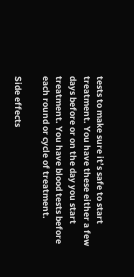tests to make sure it’s safe to start treatment. You have these either a few days before or on the day you start treatment. You have blood tests before each round or cycle of treatment.

Side effects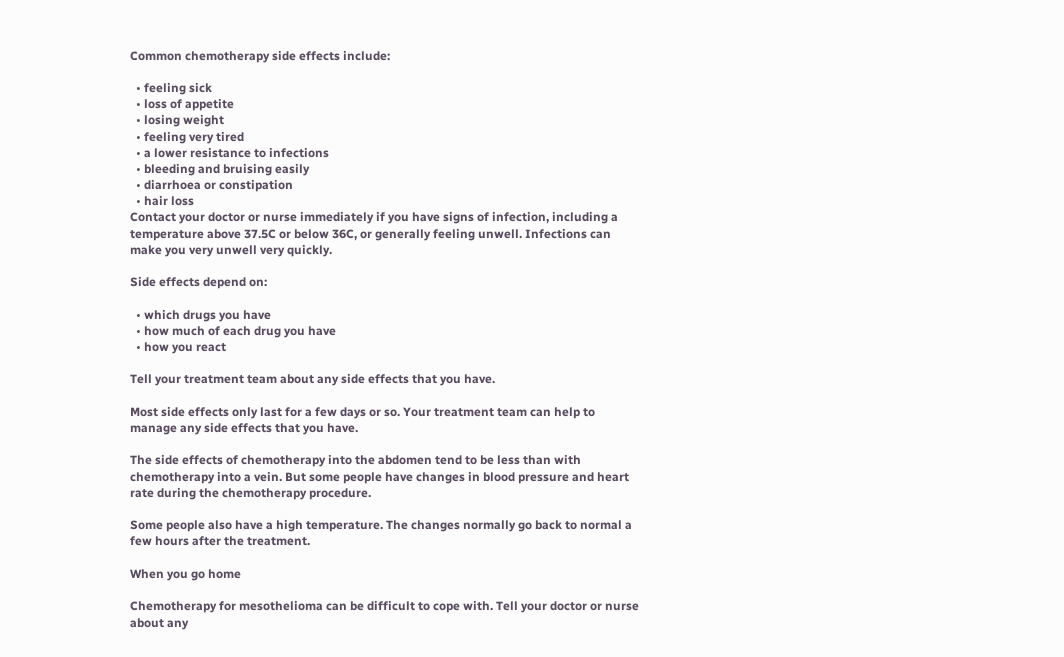Common chemotherapy side effects include:

  • feeling sick
  • loss of appetite
  • losing weight
  • feeling very tired
  • a lower resistance to infections
  • bleeding and bruising easily
  • diarrhoea or constipation
  • hair loss
Contact your doctor or nurse immediately if you have signs of infection, including a temperature above 37.5C or below 36C, or generally feeling unwell. Infections can make you very unwell very quickly.

Side effects depend on:

  • which drugs you have
  • how much of each drug you have
  • how you react

Tell your treatment team about any side effects that you have.

Most side effects only last for a few days or so. Your treatment team can help to manage any side effects that you have.

The side effects of chemotherapy into the abdomen tend to be less than with chemotherapy into a vein. But some people have changes in blood pressure and heart rate during the chemotherapy procedure.

Some people also have a high temperature. The changes normally go back to normal a few hours after the treatment.

When you go home

Chemotherapy for mesothelioma can be difficult to cope with. Tell your doctor or nurse about any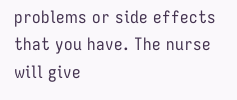problems or side effects that you have. The nurse will give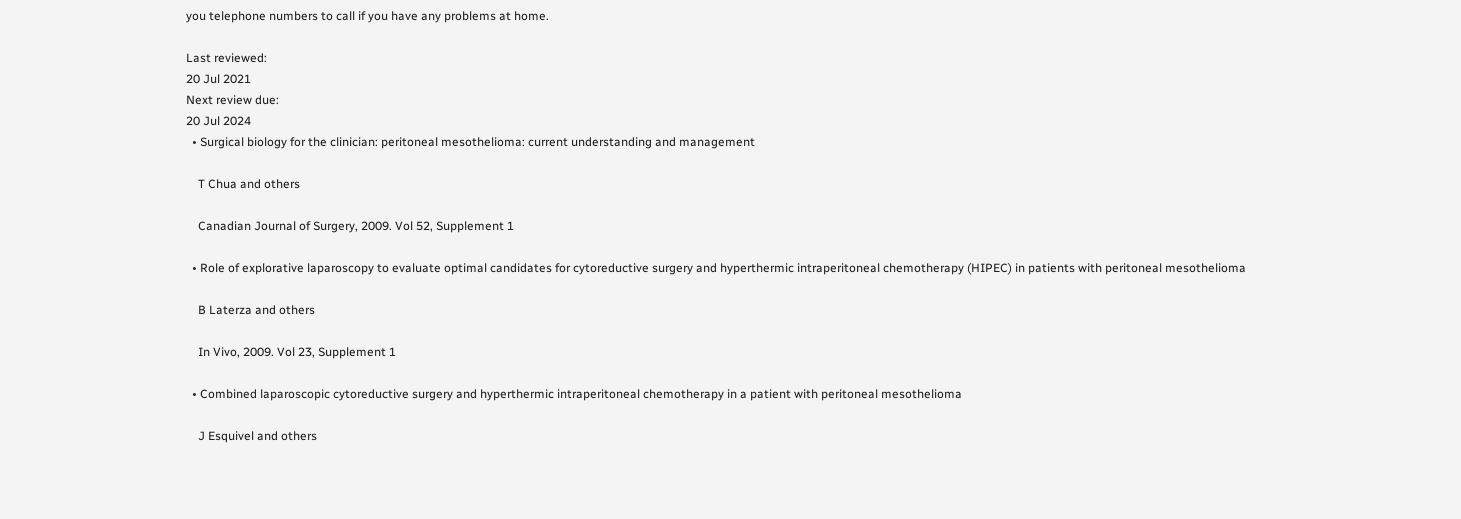you telephone numbers to call if you have any problems at home.

Last reviewed:
20 Jul 2021
Next review due:
20 Jul 2024
  • Surgical biology for the clinician: peritoneal mesothelioma: current understanding and management

    T Chua and others

    Canadian Journal of Surgery, 2009. Vol 52, Supplement 1

  • Role of explorative laparoscopy to evaluate optimal candidates for cytoreductive surgery and hyperthermic intraperitoneal chemotherapy (HIPEC) in patients with peritoneal mesothelioma

    B Laterza and others

    In Vivo, 2009. Vol 23, Supplement 1

  • Combined laparoscopic cytoreductive surgery and hyperthermic intraperitoneal chemotherapy in a patient with peritoneal mesothelioma

    J Esquivel and others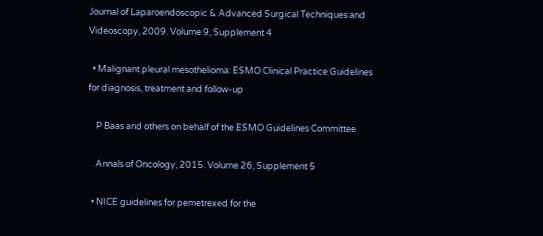Journal of Laparoendoscopic & Advanced Surgical Techniques and Videoscopy, 2009. Volume 9, Supplement 4

  • Malignant pleural mesothelioma: ESMO Clinical Practice Guidelines for diagnosis, treatment and follow-up

    P Baas and others on behalf of the ESMO Guidelines Committee

    Annals of Oncology, 2015. Volume 26, Supplement 5

  • NICE guidelines for pemetrexed for the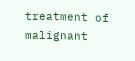treatment of malignant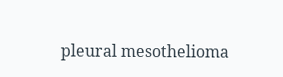pleural mesothelioma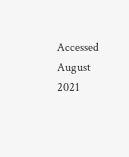Accessed August 2021